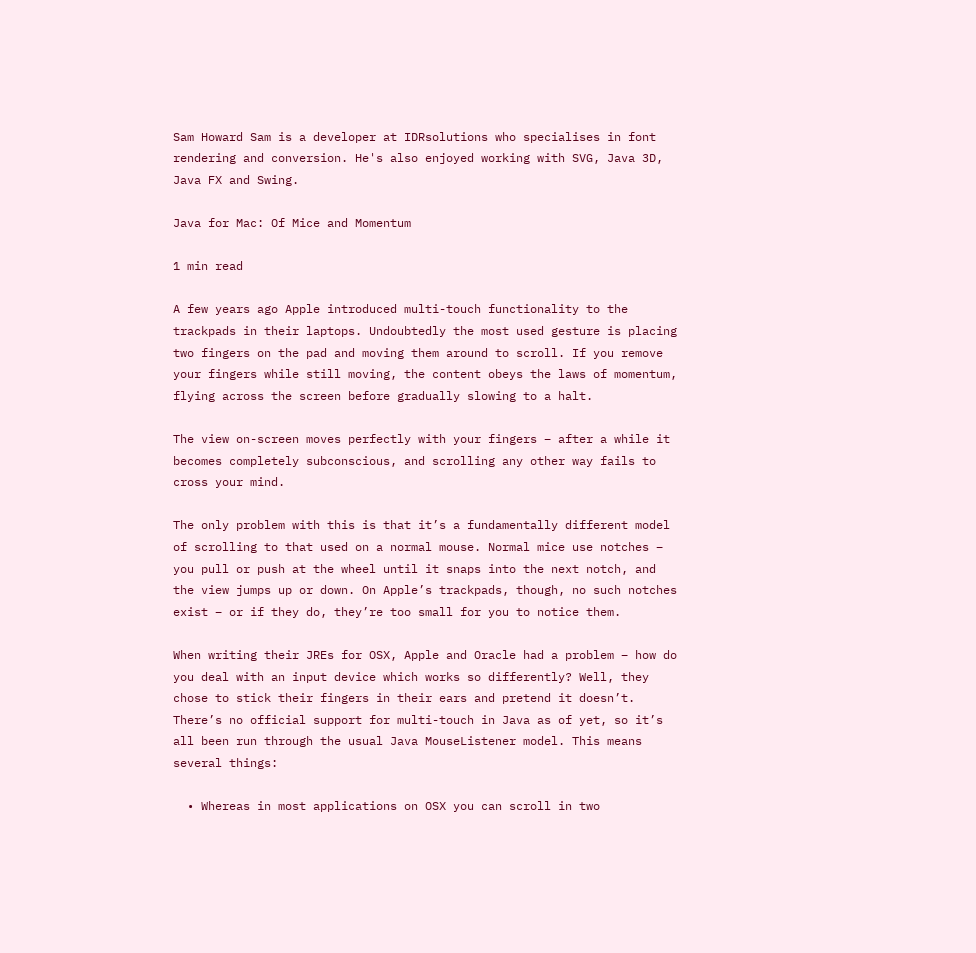Sam Howard Sam is a developer at IDRsolutions who specialises in font rendering and conversion. He's also enjoyed working with SVG, Java 3D, Java FX and Swing.

Java for Mac: Of Mice and Momentum

1 min read

A few years ago Apple introduced multi-touch functionality to the trackpads in their laptops. Undoubtedly the most used gesture is placing two fingers on the pad and moving them around to scroll. If you remove your fingers while still moving, the content obeys the laws of momentum, flying across the screen before gradually slowing to a halt.

The view on-screen moves perfectly with your fingers – after a while it becomes completely subconscious, and scrolling any other way fails to cross your mind.

The only problem with this is that it’s a fundamentally different model of scrolling to that used on a normal mouse. Normal mice use notches – you pull or push at the wheel until it snaps into the next notch, and the view jumps up or down. On Apple’s trackpads, though, no such notches exist – or if they do, they’re too small for you to notice them.

When writing their JREs for OSX, Apple and Oracle had a problem – how do you deal with an input device which works so differently? Well, they chose to stick their fingers in their ears and pretend it doesn’t. There’s no official support for multi-touch in Java as of yet, so it’s all been run through the usual Java MouseListener model. This means several things:

  • Whereas in most applications on OSX you can scroll in two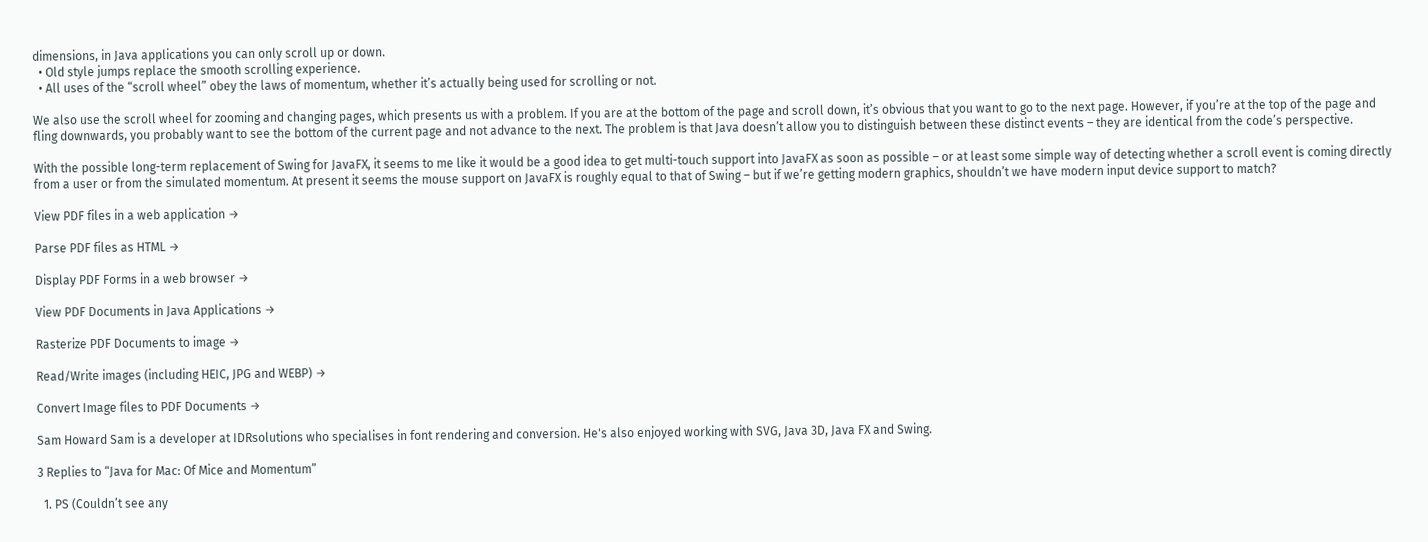dimensions, in Java applications you can only scroll up or down.
  • Old style jumps replace the smooth scrolling experience.
  • All uses of the “scroll wheel” obey the laws of momentum, whether it’s actually being used for scrolling or not.

We also use the scroll wheel for zooming and changing pages, which presents us with a problem. If you are at the bottom of the page and scroll down, it’s obvious that you want to go to the next page. However, if you’re at the top of the page and fling downwards, you probably want to see the bottom of the current page and not advance to the next. The problem is that Java doesn’t allow you to distinguish between these distinct events – they are identical from the code’s perspective.

With the possible long-term replacement of Swing for JavaFX, it seems to me like it would be a good idea to get multi-touch support into JavaFX as soon as possible – or at least some simple way of detecting whether a scroll event is coming directly from a user or from the simulated momentum. At present it seems the mouse support on JavaFX is roughly equal to that of Swing – but if we’re getting modern graphics, shouldn’t we have modern input device support to match?

View PDF files in a web application →

Parse PDF files as HTML →

Display PDF Forms in a web browser →

View PDF Documents in Java Applications →

Rasterize PDF Documents to image →

Read/Write images (including HEIC, JPG and WEBP) →

Convert Image files to PDF Documents →

Sam Howard Sam is a developer at IDRsolutions who specialises in font rendering and conversion. He's also enjoyed working with SVG, Java 3D, Java FX and Swing.

3 Replies to “Java for Mac: Of Mice and Momentum”

  1. PS (Couldn’t see any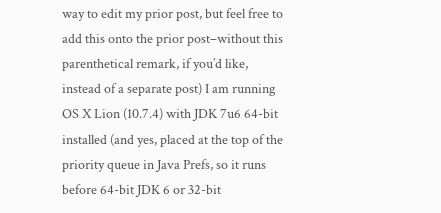way to edit my prior post, but feel free to add this onto the prior post–without this parenthetical remark, if you’d like, instead of a separate post) I am running OS X Lion (10.7.4) with JDK 7u6 64-bit installed (and yes, placed at the top of the priority queue in Java Prefs, so it runs before 64-bit JDK 6 or 32-bit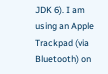JDK 6). I am using an Apple Trackpad (via Bluetooth) on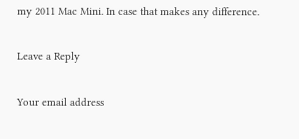my 2011 Mac Mini. In case that makes any difference.

Leave a Reply

Your email address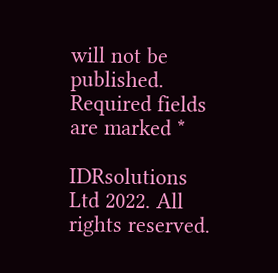will not be published. Required fields are marked *

IDRsolutions Ltd 2022. All rights reserved.